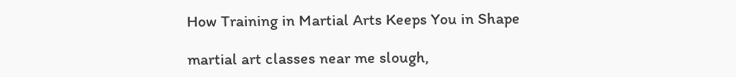How Training in Martial Arts Keeps You in Shape

martial art classes near me slough,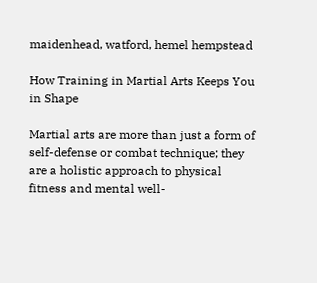maidenhead, watford, hemel hempstead

How Training in Martial Arts Keeps You in Shape

Martial arts are more than just a form of self-defense or combat technique; they are a holistic approach to physical fitness and mental well-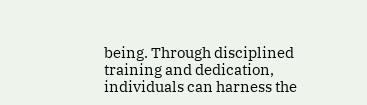being. Through disciplined training and dedication, individuals can harness the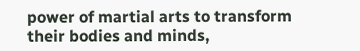power of martial arts to transform their bodies and minds,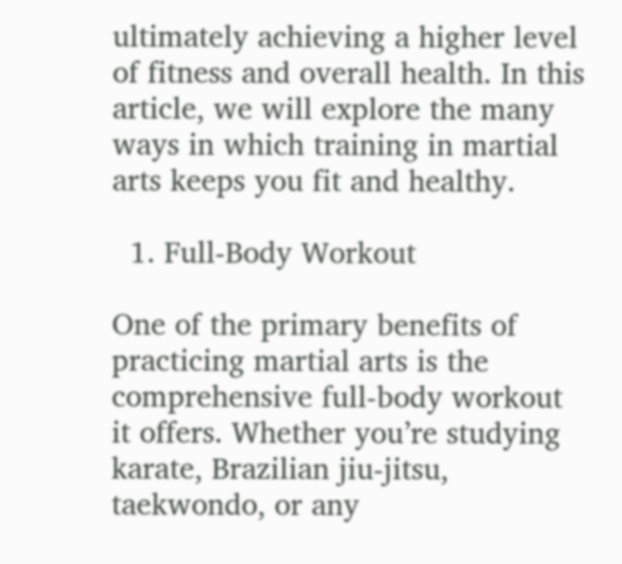ultimately achieving a higher level of fitness and overall health. In this article, we will explore the many ways in which training in martial arts keeps you fit and healthy.

  1. Full-Body Workout

One of the primary benefits of practicing martial arts is the comprehensive full-body workout it offers. Whether you’re studying karate, Brazilian jiu-jitsu, taekwondo, or any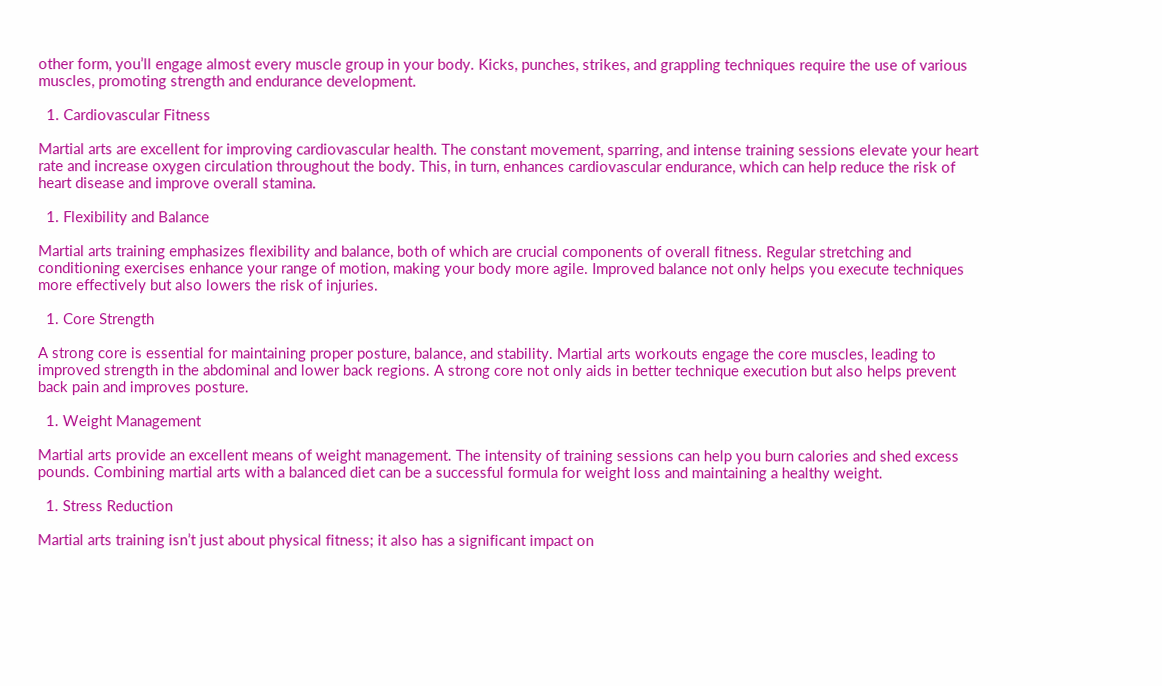other form, you’ll engage almost every muscle group in your body. Kicks, punches, strikes, and grappling techniques require the use of various muscles, promoting strength and endurance development.

  1. Cardiovascular Fitness

Martial arts are excellent for improving cardiovascular health. The constant movement, sparring, and intense training sessions elevate your heart rate and increase oxygen circulation throughout the body. This, in turn, enhances cardiovascular endurance, which can help reduce the risk of heart disease and improve overall stamina.

  1. Flexibility and Balance

Martial arts training emphasizes flexibility and balance, both of which are crucial components of overall fitness. Regular stretching and conditioning exercises enhance your range of motion, making your body more agile. Improved balance not only helps you execute techniques more effectively but also lowers the risk of injuries.

  1. Core Strength

A strong core is essential for maintaining proper posture, balance, and stability. Martial arts workouts engage the core muscles, leading to improved strength in the abdominal and lower back regions. A strong core not only aids in better technique execution but also helps prevent back pain and improves posture.

  1. Weight Management

Martial arts provide an excellent means of weight management. The intensity of training sessions can help you burn calories and shed excess pounds. Combining martial arts with a balanced diet can be a successful formula for weight loss and maintaining a healthy weight.

  1. Stress Reduction

Martial arts training isn’t just about physical fitness; it also has a significant impact on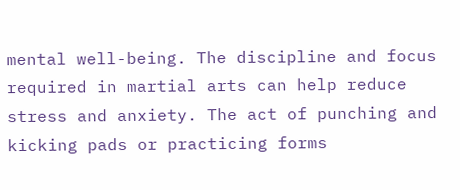mental well-being. The discipline and focus required in martial arts can help reduce stress and anxiety. The act of punching and kicking pads or practicing forms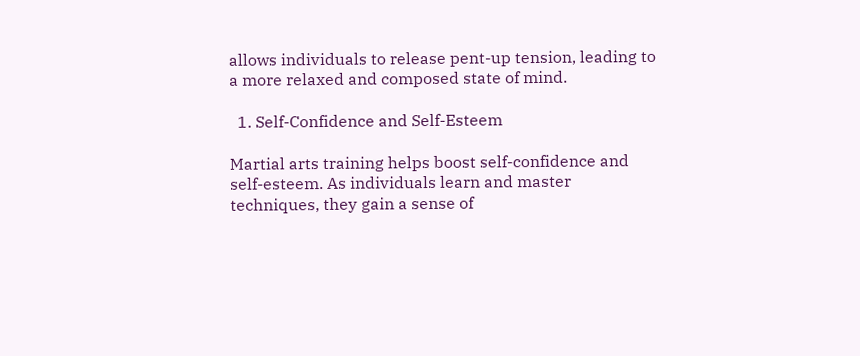allows individuals to release pent-up tension, leading to a more relaxed and composed state of mind.

  1. Self-Confidence and Self-Esteem

Martial arts training helps boost self-confidence and self-esteem. As individuals learn and master techniques, they gain a sense of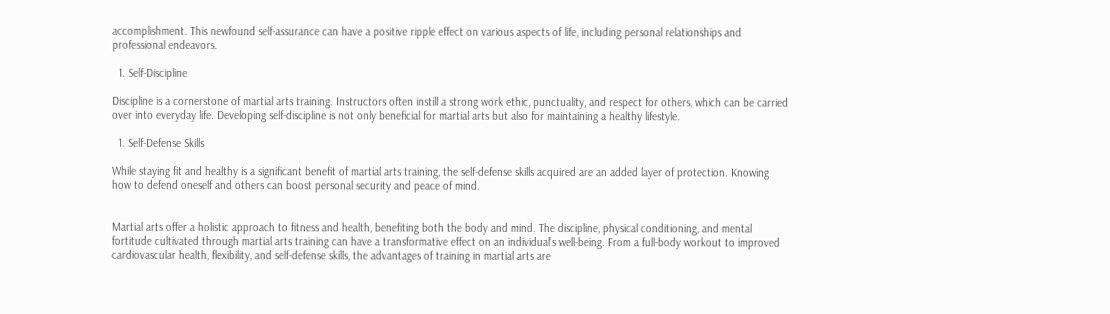accomplishment. This newfound self-assurance can have a positive ripple effect on various aspects of life, including personal relationships and professional endeavors.

  1. Self-Discipline

Discipline is a cornerstone of martial arts training. Instructors often instill a strong work ethic, punctuality, and respect for others, which can be carried over into everyday life. Developing self-discipline is not only beneficial for martial arts but also for maintaining a healthy lifestyle.

  1. Self-Defense Skills

While staying fit and healthy is a significant benefit of martial arts training, the self-defense skills acquired are an added layer of protection. Knowing how to defend oneself and others can boost personal security and peace of mind.


Martial arts offer a holistic approach to fitness and health, benefiting both the body and mind. The discipline, physical conditioning, and mental fortitude cultivated through martial arts training can have a transformative effect on an individual’s well-being. From a full-body workout to improved cardiovascular health, flexibility, and self-defense skills, the advantages of training in martial arts are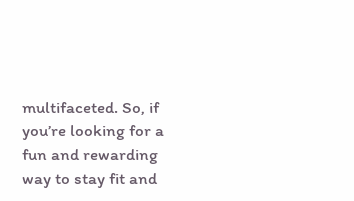multifaceted. So, if you’re looking for a fun and rewarding way to stay fit and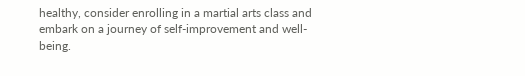healthy, consider enrolling in a martial arts class and embark on a journey of self-improvement and well-being.